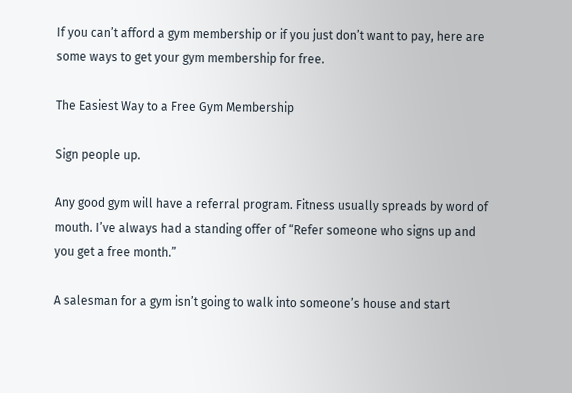If you can’t afford a gym membership or if you just don’t want to pay, here are some ways to get your gym membership for free.

The Easiest Way to a Free Gym Membership

Sign people up.

Any good gym will have a referral program. Fitness usually spreads by word of mouth. I’ve always had a standing offer of “Refer someone who signs up and you get a free month.”

A salesman for a gym isn’t going to walk into someone’s house and start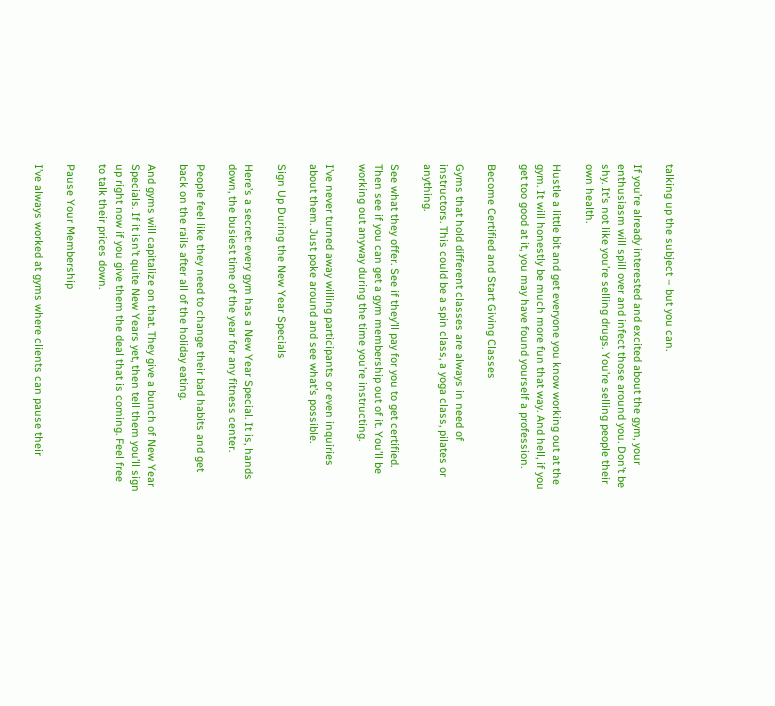talking up the subject – but you can.

If you’re already interested and excited about the gym, your enthusiasm will spill over and infect those around you. Don’t be shy. It’s not like you’re selling drugs. You’re selling people their own health.

Hustle a little bit and get everyone you know working out at the gym. It will honestly be much more fun that way. And hell, if you get too good at it, you may have found yourself a profession.

Become Certified and Start Giving Classes

Gyms that hold different classes are always in need of instructors. This could be a spin class, a yoga class, pilates or anything.

See what they offer. See if they’ll pay for you to get certified. Then see if you can get a gym membership out of it. You’ll be working out anyway during the time you’re instructing.

I’ve never turned away willing participants or even inquiries about them. Just poke around and see what’s possible.

Sign Up During the New Year Specials

Here’s a secret: every gym has a New Year Special. It is, hands down, the busiest time of the year for any fitness center.

People feel like they need to change their bad habits and get back on the rails after all of the holiday eating.

And gyms will capitalize on that. They give a bunch of New Year Specials. If it isn’t quite New Years yet, then tell them you’ll sign up right now if you give them the deal that is coming. Feel free to talk their prices down.

Pause Your Membership

I’ve always worked at gyms where clients can pause their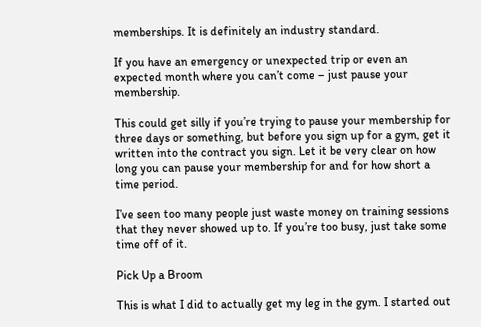memberships. It is definitely an industry standard.

If you have an emergency or unexpected trip or even an expected month where you can’t come – just pause your membership.

This could get silly if you’re trying to pause your membership for three days or something, but before you sign up for a gym, get it written into the contract you sign. Let it be very clear on how long you can pause your membership for and for how short a time period.

I’ve seen too many people just waste money on training sessions that they never showed up to. If you’re too busy, just take some time off of it.

Pick Up a Broom

This is what I did to actually get my leg in the gym. I started out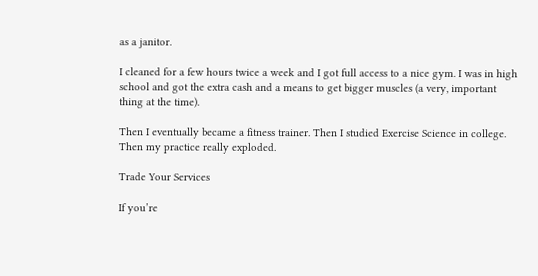as a janitor.

I cleaned for a few hours twice a week and I got full access to a nice gym. I was in high school and got the extra cash and a means to get bigger muscles (a very, important thing at the time).

Then I eventually became a fitness trainer. Then I studied Exercise Science in college. Then my practice really exploded.

Trade Your Services

If you’re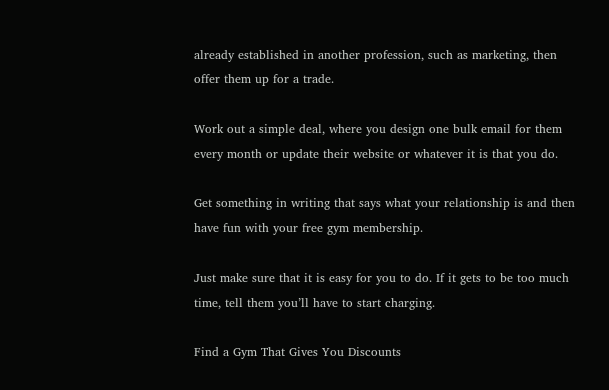already established in another profession, such as marketing, then offer them up for a trade.

Work out a simple deal, where you design one bulk email for them every month or update their website or whatever it is that you do.

Get something in writing that says what your relationship is and then have fun with your free gym membership.

Just make sure that it is easy for you to do. If it gets to be too much time, tell them you’ll have to start charging.

Find a Gym That Gives You Discounts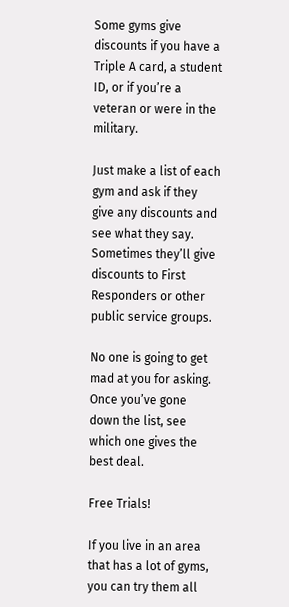Some gyms give discounts if you have a Triple A card, a student ID, or if you’re a veteran or were in the military.

Just make a list of each gym and ask if they give any discounts and see what they say. Sometimes they’ll give discounts to First Responders or other public service groups.

No one is going to get mad at you for asking. Once you’ve gone down the list, see which one gives the best deal.

Free Trials!

If you live in an area that has a lot of gyms, you can try them all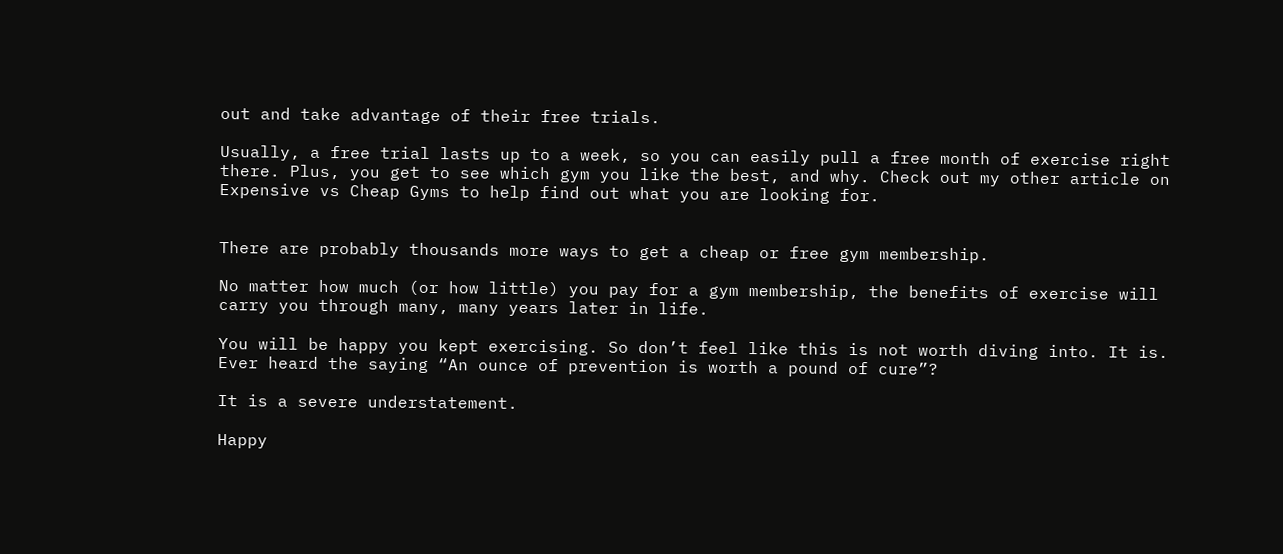out and take advantage of their free trials.

Usually, a free trial lasts up to a week, so you can easily pull a free month of exercise right there. Plus, you get to see which gym you like the best, and why. Check out my other article on Expensive vs Cheap Gyms to help find out what you are looking for.


There are probably thousands more ways to get a cheap or free gym membership.

No matter how much (or how little) you pay for a gym membership, the benefits of exercise will carry you through many, many years later in life.

You will be happy you kept exercising. So don’t feel like this is not worth diving into. It is. Ever heard the saying “An ounce of prevention is worth a pound of cure”?

It is a severe understatement.

Happy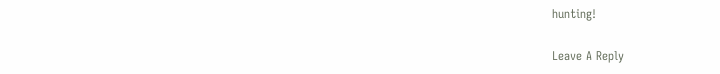hunting!

Leave A Reply